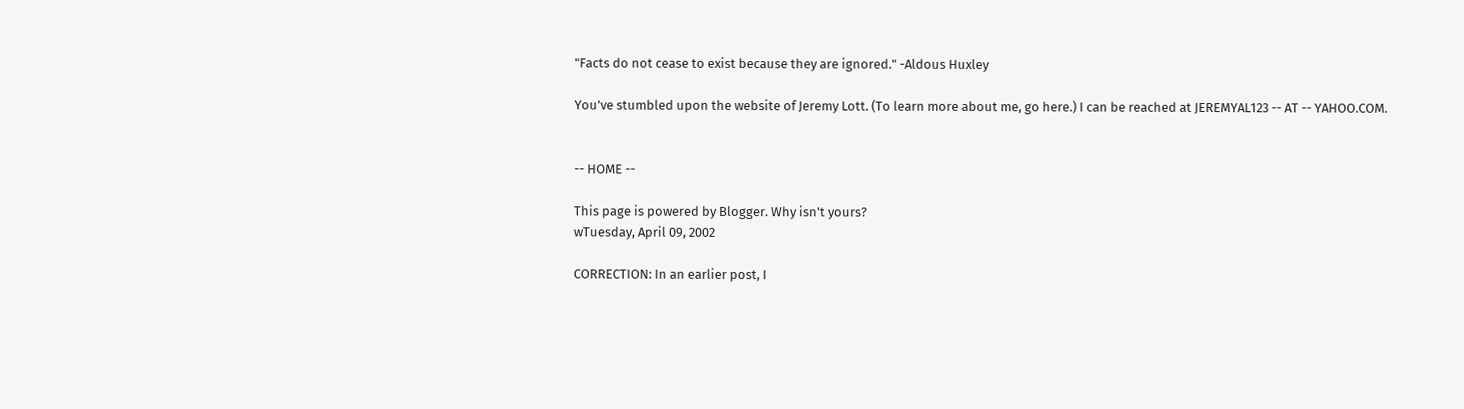"Facts do not cease to exist because they are ignored." -Aldous Huxley

You've stumbled upon the website of Jeremy Lott. (To learn more about me, go here.) I can be reached at JEREMYAL123 -- AT -- YAHOO.COM.


-- HOME --

This page is powered by Blogger. Why isn't yours?
wTuesday, April 09, 2002

CORRECTION: In an earlier post, I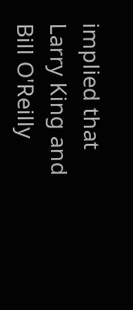implied that Larry King and Bill O'Reilly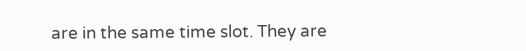are in the same time slot. They are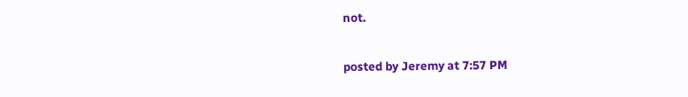not.

posted by Jeremy at 7:57 PM